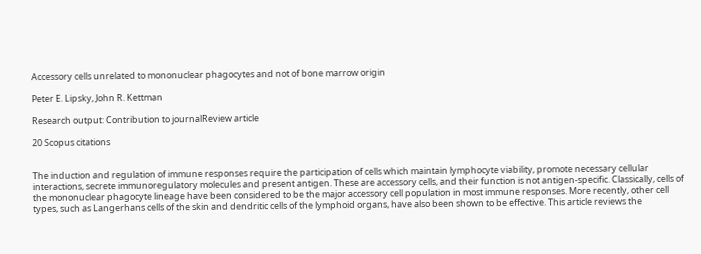Accessory cells unrelated to mononuclear phagocytes and not of bone marrow origin

Peter E. Lipsky, John R. Kettman

Research output: Contribution to journalReview article

20 Scopus citations


The induction and regulation of immune responses require the participation of cells which maintain lymphocyte viability, promote necessary cellular interactions, secrete immunoregulatory molecules and present antigen. These are accessory cells, and their function is not antigen-specific. Classically, cells of the mononuclear phagocyte lineage have been considered to be the major accessory cell population in most immune responses. More recently, other cell types, such as Langerhans cells of the skin and dendritic cells of the lymphoid organs, have also been shown to be effective. This article reviews the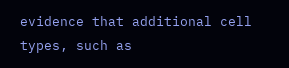evidence that additional cell types, such as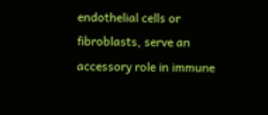endothelial cells or fibroblasts, serve an accessory role in immune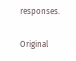responses.

Original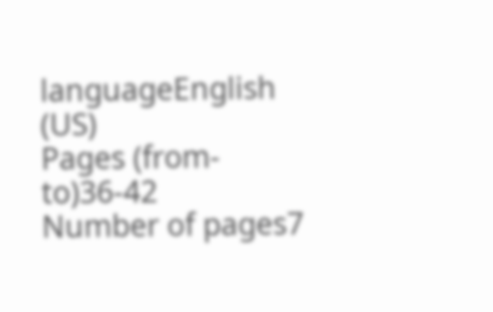languageEnglish (US)
Pages (from-to)36-42
Number of pages7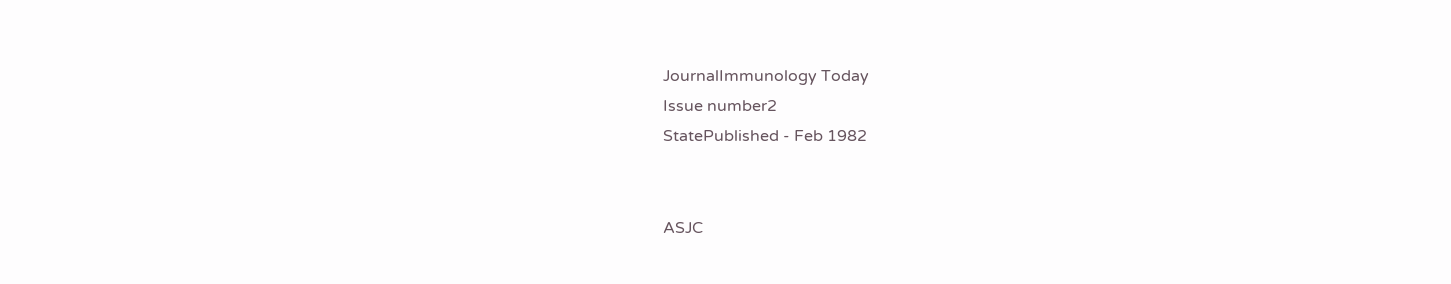JournalImmunology Today
Issue number2
StatePublished - Feb 1982


ASJC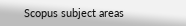Scopus subject areas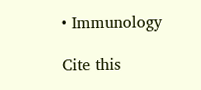• Immunology

Cite this